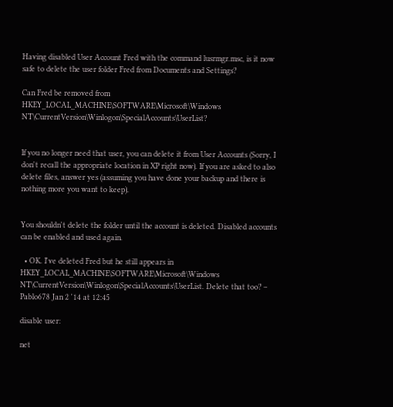Having disabled User Account Fred with the command lusrmgr.msc, is it now safe to delete the user folder Fred from Documents and Settings?

Can Fred be removed from HKEY_LOCAL_MACHINE\SOFTWARE\Microsoft\Windows NT\CurrentVersion\Winlogon\SpecialAccounts\UserList?


If you no longer need that user, you can delete it from User Accounts (Sorry, I don't recall the appropriate location in XP right now). If you are asked to also delete files, answer yes (assuming you have done your backup and there is nothing more you want to keep).


You shouldn't delete the folder until the account is deleted. Disabled accounts can be enabled and used again.

  • OK. I've deleted Fred but he still appears in HKEY_LOCAL_MACHINE\SOFTWARE\Microsoft\Windows NT\CurrentVersion\Winlogon\SpecialAccounts\UserList. Delete that too? – Pablo678 Jan 2 '14 at 12:45

disable user:

net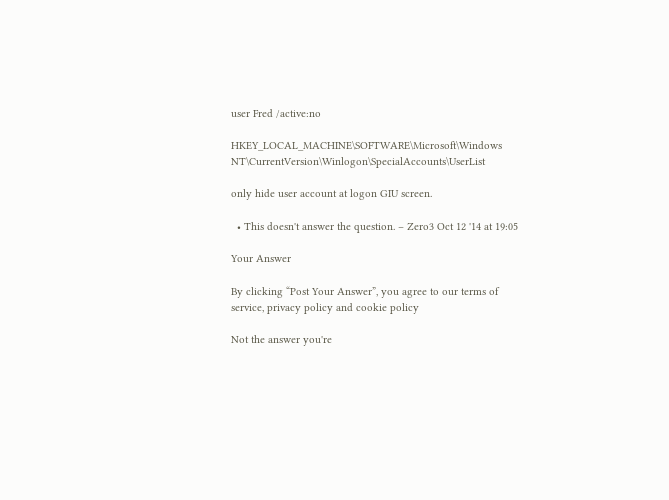user Fred /active:no

HKEY_LOCAL_MACHINE\SOFTWARE\Microsoft\Windows NT\CurrentVersion\Winlogon\SpecialAccounts\UserList

only hide user account at logon GIU screen.

  • This doesn't answer the question. – Zero3 Oct 12 '14 at 19:05

Your Answer

By clicking “Post Your Answer”, you agree to our terms of service, privacy policy and cookie policy

Not the answer you're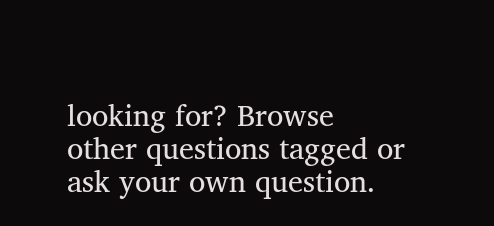looking for? Browse other questions tagged or ask your own question.